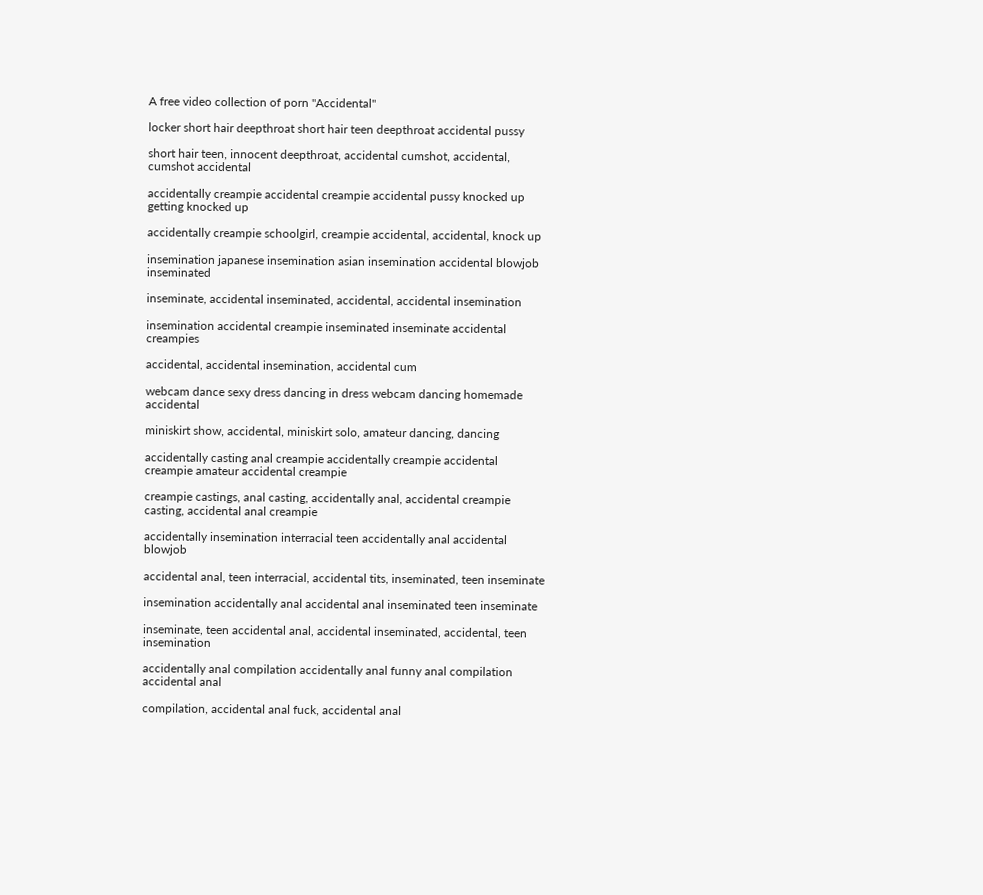A free video collection of porn "Accidental"

locker short hair deepthroat short hair teen deepthroat accidental pussy

short hair teen, innocent deepthroat, accidental cumshot, accidental, cumshot accidental

accidentally creampie accidental creampie accidental pussy knocked up getting knocked up

accidentally creampie schoolgirl, creampie accidental, accidental, knock up

insemination japanese insemination asian insemination accidental blowjob inseminated

inseminate, accidental inseminated, accidental, accidental insemination

insemination accidental creampie inseminated inseminate accidental creampies

accidental, accidental insemination, accidental cum

webcam dance sexy dress dancing in dress webcam dancing homemade accidental

miniskirt show, accidental, miniskirt solo, amateur dancing, dancing

accidentally casting anal creampie accidentally creampie accidental creampie amateur accidental creampie

creampie castings, anal casting, accidentally anal, accidental creampie casting, accidental anal creampie

accidentally insemination interracial teen accidentally anal accidental blowjob

accidental anal, teen interracial, accidental tits, inseminated, teen inseminate

insemination accidentally anal accidental anal inseminated teen inseminate

inseminate, teen accidental anal, accidental inseminated, accidental, teen insemination

accidentally anal compilation accidentally anal funny anal compilation accidental anal

compilation, accidental anal fuck, accidental anal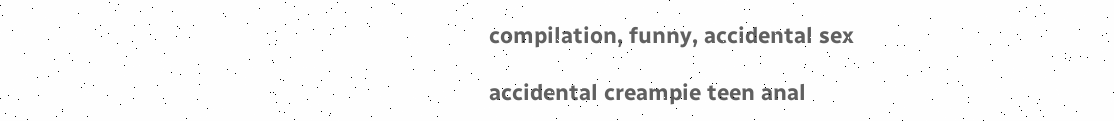compilation, funny, accidental sex

accidental creampie teen anal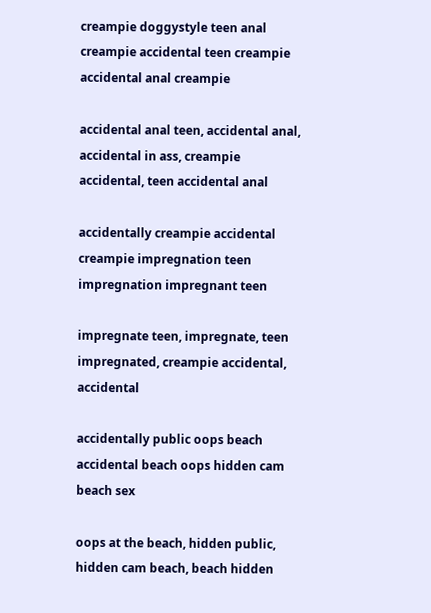creampie doggystyle teen anal creampie accidental teen creampie accidental anal creampie

accidental anal teen, accidental anal, accidental in ass, creampie accidental, teen accidental anal

accidentally creampie accidental creampie impregnation teen impregnation impregnant teen

impregnate teen, impregnate, teen impregnated, creampie accidental, accidental

accidentally public oops beach accidental beach oops hidden cam beach sex

oops at the beach, hidden public, hidden cam beach, beach hidden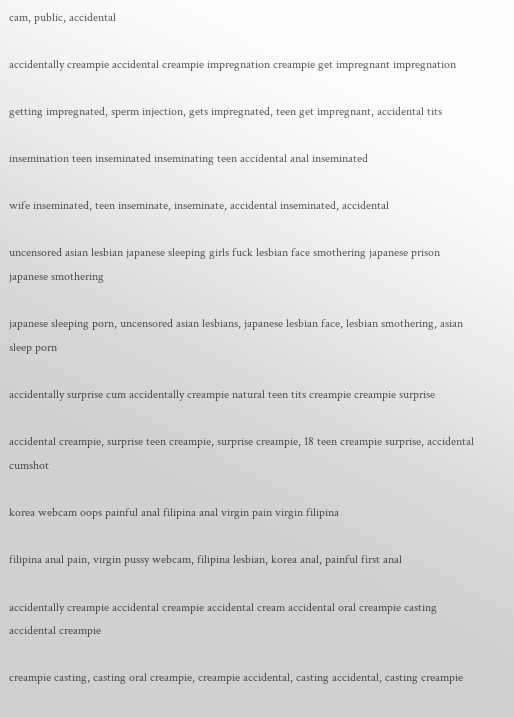cam, public, accidental

accidentally creampie accidental creampie impregnation creampie get impregnant impregnation

getting impregnated, sperm injection, gets impregnated, teen get impregnant, accidental tits

insemination teen inseminated inseminating teen accidental anal inseminated

wife inseminated, teen inseminate, inseminate, accidental inseminated, accidental

uncensored asian lesbian japanese sleeping girls fuck lesbian face smothering japanese prison japanese smothering

japanese sleeping porn, uncensored asian lesbians, japanese lesbian face, lesbian smothering, asian sleep porn

accidentally surprise cum accidentally creampie natural teen tits creampie creampie surprise

accidental creampie, surprise teen creampie, surprise creampie, 18 teen creampie surprise, accidental cumshot

korea webcam oops painful anal filipina anal virgin pain virgin filipina

filipina anal pain, virgin pussy webcam, filipina lesbian, korea anal, painful first anal

accidentally creampie accidental creampie accidental cream accidental oral creampie casting accidental creampie

creampie casting, casting oral creampie, creampie accidental, casting accidental, casting creampie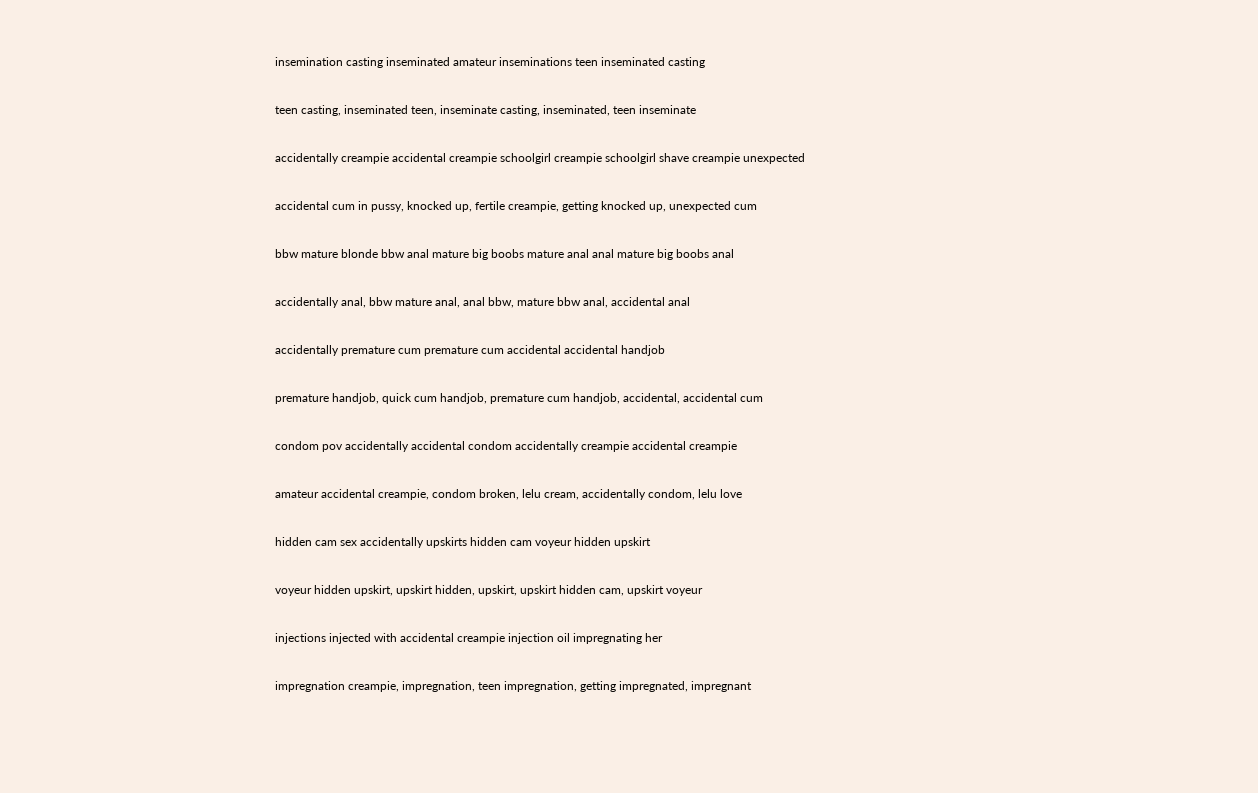insemination casting inseminated amateur inseminations teen inseminated casting

teen casting, inseminated teen, inseminate casting, inseminated, teen inseminate

accidentally creampie accidental creampie schoolgirl creampie schoolgirl shave creampie unexpected

accidental cum in pussy, knocked up, fertile creampie, getting knocked up, unexpected cum

bbw mature blonde bbw anal mature big boobs mature anal anal mature big boobs anal

accidentally anal, bbw mature anal, anal bbw, mature bbw anal, accidental anal

accidentally premature cum premature cum accidental accidental handjob

premature handjob, quick cum handjob, premature cum handjob, accidental, accidental cum

condom pov accidentally accidental condom accidentally creampie accidental creampie

amateur accidental creampie, condom broken, lelu cream, accidentally condom, lelu love

hidden cam sex accidentally upskirts hidden cam voyeur hidden upskirt

voyeur hidden upskirt, upskirt hidden, upskirt, upskirt hidden cam, upskirt voyeur

injections injected with accidental creampie injection oil impregnating her

impregnation creampie, impregnation, teen impregnation, getting impregnated, impregnant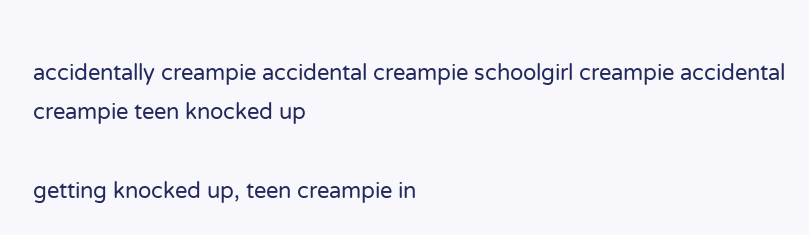accidentally creampie accidental creampie schoolgirl creampie accidental creampie teen knocked up

getting knocked up, teen creampie in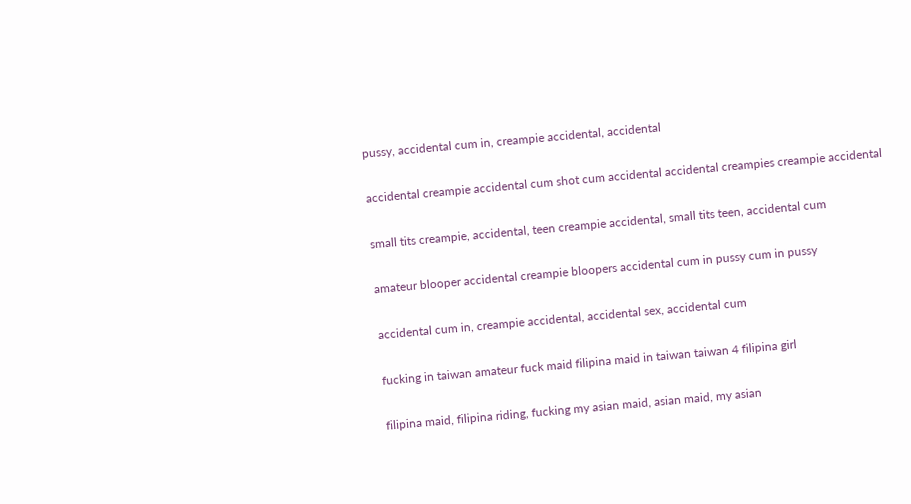pussy, accidental cum in, creampie accidental, accidental

accidental creampie accidental cum shot cum accidental accidental creampies creampie accidental

small tits creampie, accidental, teen creampie accidental, small tits teen, accidental cum

amateur blooper accidental creampie bloopers accidental cum in pussy cum in pussy

accidental cum in, creampie accidental, accidental sex, accidental cum

fucking in taiwan amateur fuck maid filipina maid in taiwan taiwan 4 filipina girl

filipina maid, filipina riding, fucking my asian maid, asian maid, my asian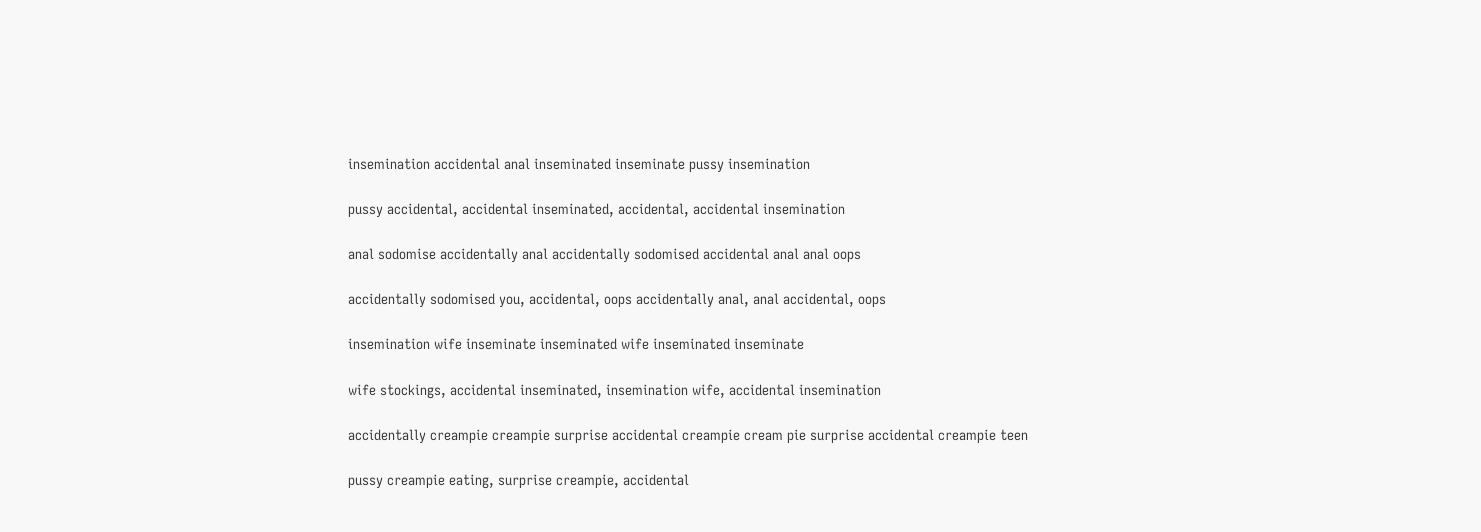insemination accidental anal inseminated inseminate pussy insemination

pussy accidental, accidental inseminated, accidental, accidental insemination

anal sodomise accidentally anal accidentally sodomised accidental anal anal oops

accidentally sodomised you, accidental, oops accidentally anal, anal accidental, oops

insemination wife inseminate inseminated wife inseminated inseminate

wife stockings, accidental inseminated, insemination wife, accidental insemination

accidentally creampie creampie surprise accidental creampie cream pie surprise accidental creampie teen

pussy creampie eating, surprise creampie, accidental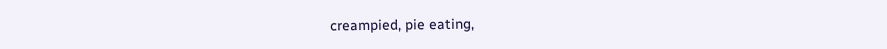creampied, pie eating,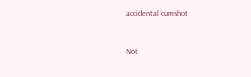accidental cumshot


Not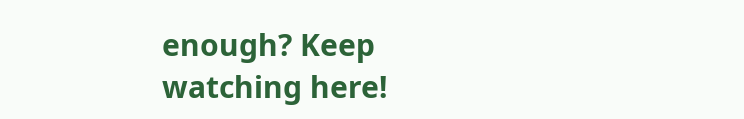enough? Keep watching here!